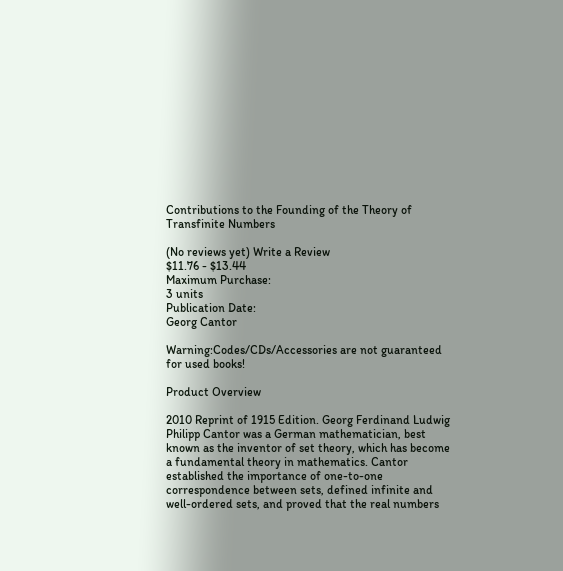Contributions to the Founding of the Theory of Transfinite Numbers

(No reviews yet) Write a Review
$11.76 - $13.44
Maximum Purchase:
3 units
Publication Date:
Georg Cantor

Warning:Codes/CDs/Accessories are not guaranteed for used books!

Product Overview

2010 Reprint of 1915 Edition. Georg Ferdinand Ludwig Philipp Cantor was a German mathematician, best known as the inventor of set theory, which has become a fundamental theory in mathematics. Cantor established the importance of one-to-one correspondence between sets, defined infinite and well-ordered sets, and proved that the real numbers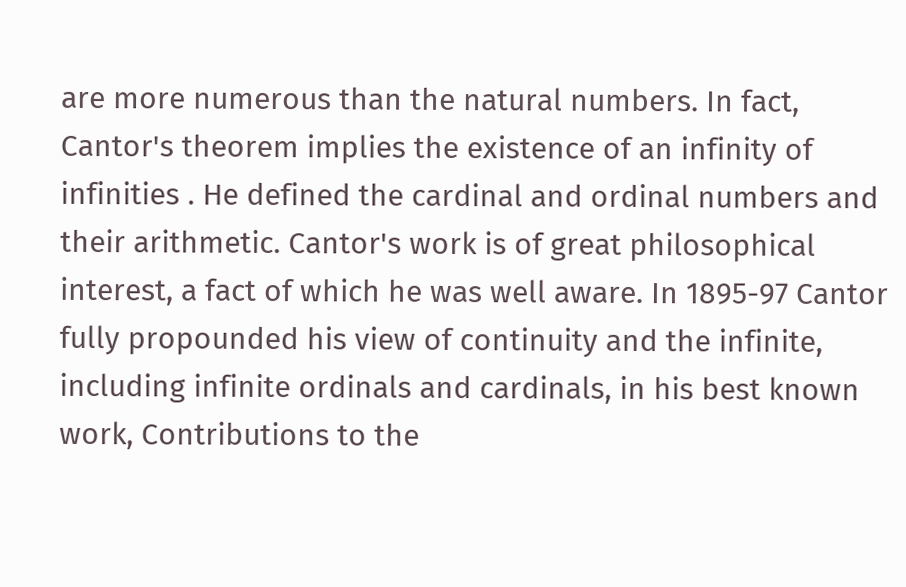are more numerous than the natural numbers. In fact, Cantor's theorem implies the existence of an infinity of infinities . He defined the cardinal and ordinal numbers and their arithmetic. Cantor's work is of great philosophical interest, a fact of which he was well aware. In 1895-97 Cantor fully propounded his view of continuity and the infinite, including infinite ordinals and cardinals, in his best known work, Contributions to the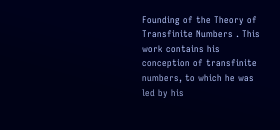Founding of the Theory of Transfinite Numbers . This work contains his conception of transfinite numbers, to which he was led by his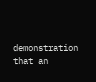demonstration that an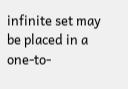infinite set may be placed in a one-to-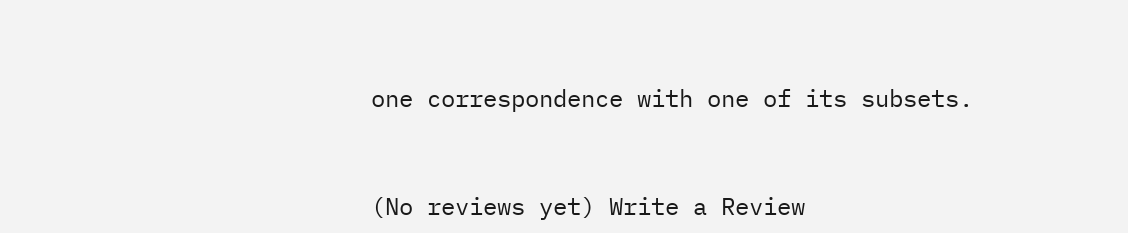one correspondence with one of its subsets.


(No reviews yet) Write a Review